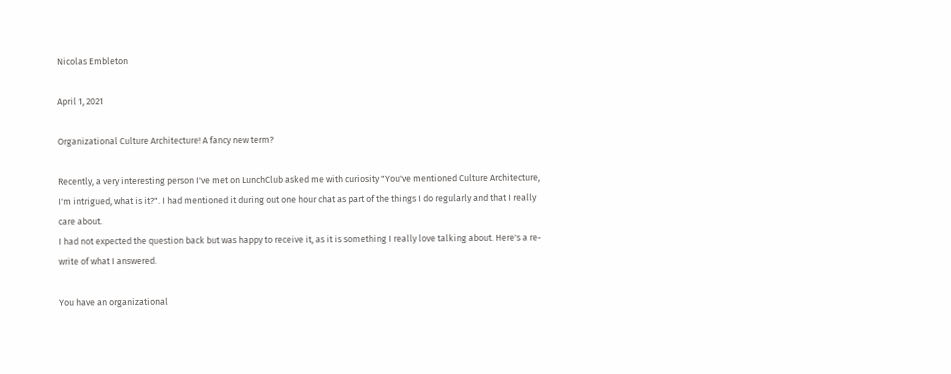Nicolas Embleton

April 1, 2021

Organizational Culture Architecture! A fancy new term?

Recently, a very interesting person I've met on LunchClub asked me with curiosity "You've mentioned Culture Architecture, I'm intrigued, what is it?". I had mentioned it during out one hour chat as part of the things I do regularly and that I really care about.
I had not expected the question back but was happy to receive it, as it is something I really love talking about. Here's a re-write of what I answered.

You have an organizational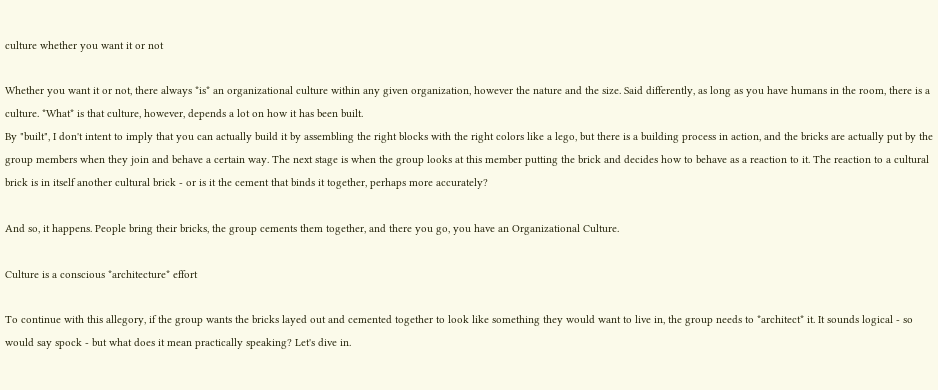culture whether you want it or not

Whether you want it or not, there always *is* an organizational culture within any given organization, however the nature and the size. Said differently, as long as you have humans in the room, there is a culture. *What* is that culture, however, depends a lot on how it has been built.
By "built", I don't intent to imply that you can actually build it by assembling the right blocks with the right colors like a lego, but there is a building process in action, and the bricks are actually put by the group members when they join and behave a certain way. The next stage is when the group looks at this member putting the brick and decides how to behave as a reaction to it. The reaction to a cultural brick is in itself another cultural brick - or is it the cement that binds it together, perhaps more accurately?

And so, it happens. People bring their bricks, the group cements them together, and there you go, you have an Organizational Culture.

Culture is a conscious *architecture* effort

To continue with this allegory, if the group wants the bricks layed out and cemented together to look like something they would want to live in, the group needs to *architect* it. It sounds logical - so would say spock - but what does it mean practically speaking? Let's dive in.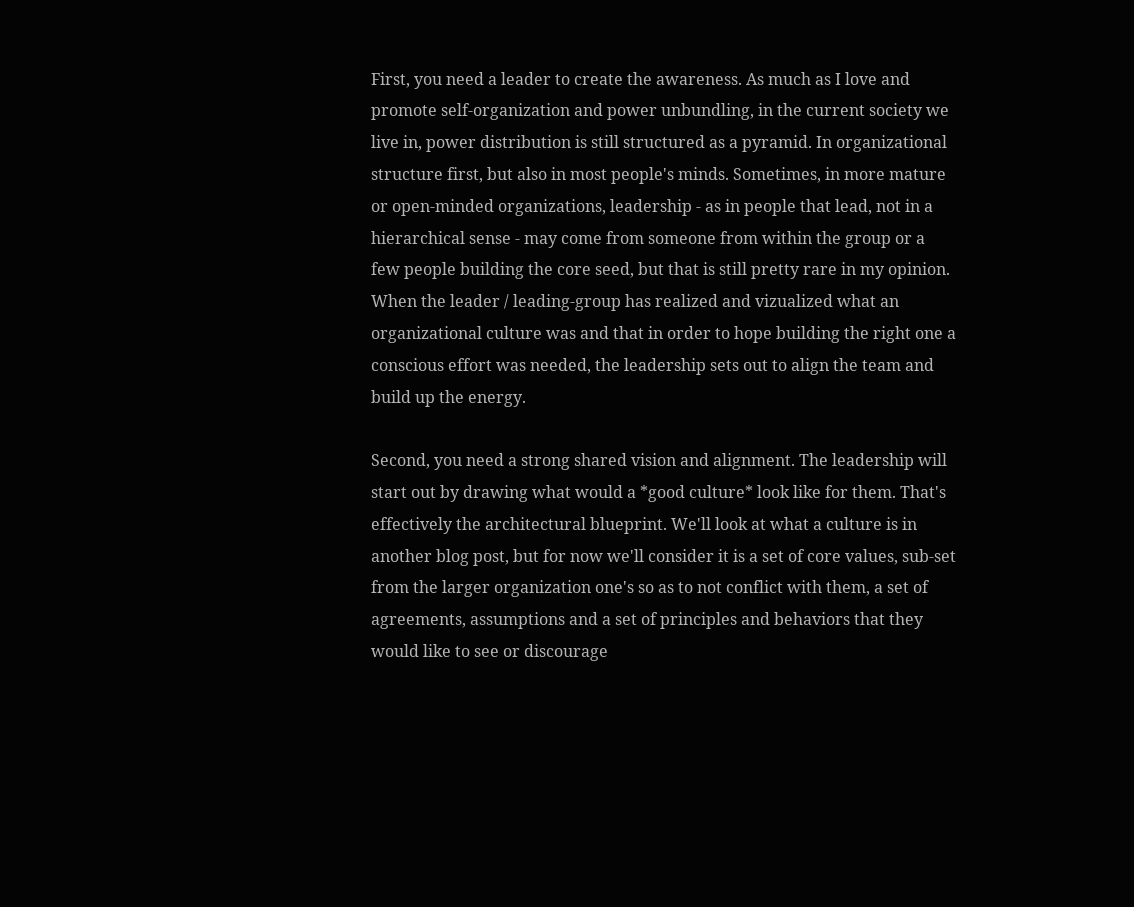First, you need a leader to create the awareness. As much as I love and promote self-organization and power unbundling, in the current society we live in, power distribution is still structured as a pyramid. In organizational structure first, but also in most people's minds. Sometimes, in more mature or open-minded organizations, leadership - as in people that lead, not in a hierarchical sense - may come from someone from within the group or a few people building the core seed, but that is still pretty rare in my opinion.
When the leader / leading-group has realized and vizualized what an organizational culture was and that in order to hope building the right one a conscious effort was needed, the leadership sets out to align the team and build up the energy.

Second, you need a strong shared vision and alignment. The leadership will start out by drawing what would a *good culture* look like for them. That's effectively the architectural blueprint. We'll look at what a culture is in another blog post, but for now we'll consider it is a set of core values, sub-set from the larger organization one's so as to not conflict with them, a set of agreements, assumptions and a set of principles and behaviors that they would like to see or discourage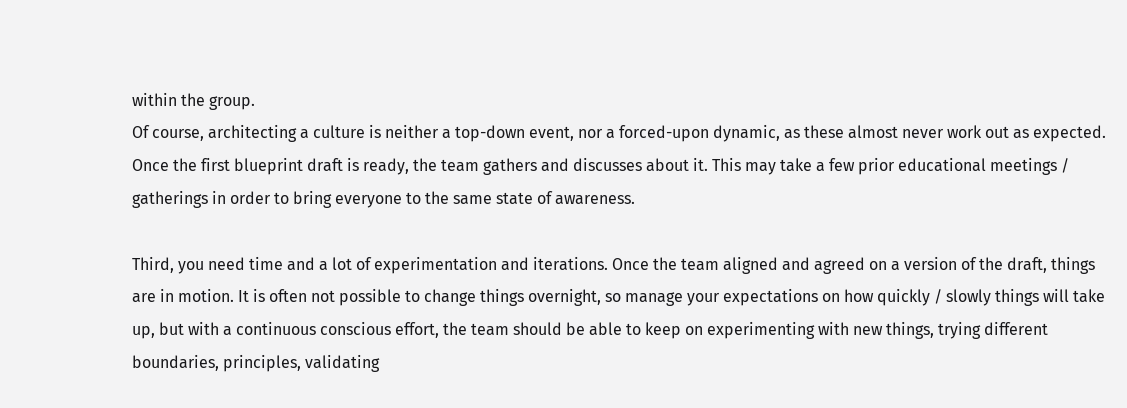within the group.
Of course, architecting a culture is neither a top-down event, nor a forced-upon dynamic, as these almost never work out as expected. Once the first blueprint draft is ready, the team gathers and discusses about it. This may take a few prior educational meetings / gatherings in order to bring everyone to the same state of awareness.

Third, you need time and a lot of experimentation and iterations. Once the team aligned and agreed on a version of the draft, things are in motion. It is often not possible to change things overnight, so manage your expectations on how quickly / slowly things will take up, but with a continuous conscious effort, the team should be able to keep on experimenting with new things, trying different boundaries, principles, validating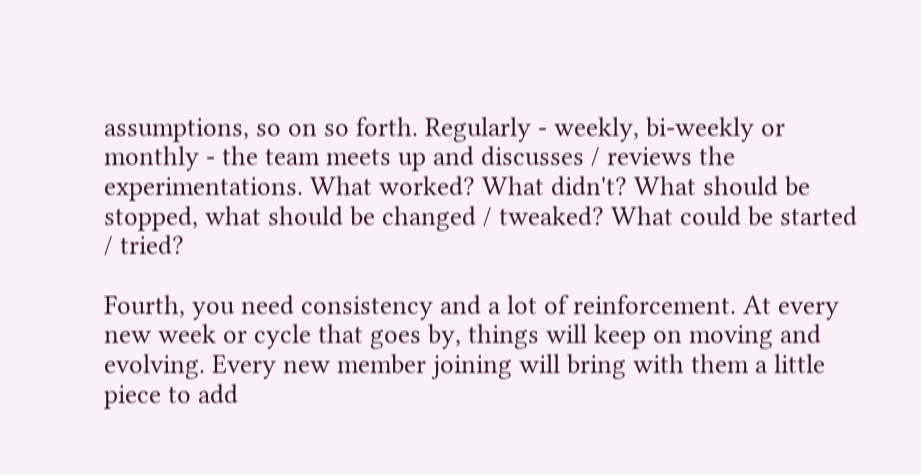assumptions, so on so forth. Regularly - weekly, bi-weekly or monthly - the team meets up and discusses / reviews the experimentations. What worked? What didn't? What should be stopped, what should be changed / tweaked? What could be started / tried?

Fourth, you need consistency and a lot of reinforcement. At every new week or cycle that goes by, things will keep on moving and evolving. Every new member joining will bring with them a little piece to add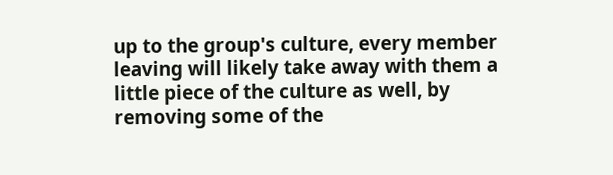up to the group's culture, every member leaving will likely take away with them a little piece of the culture as well, by removing some of the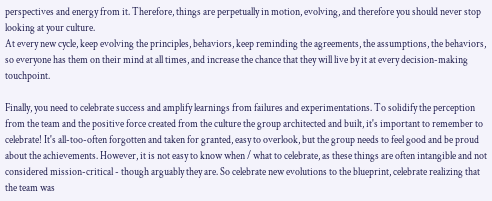perspectives and energy from it. Therefore, things are perpetually in motion, evolving, and therefore you should never stop looking at your culture.
At every new cycle, keep evolving the principles, behaviors, keep reminding the agreements, the assumptions, the behaviors, so everyone has them on their mind at all times, and increase the chance that they will live by it at every decision-making touchpoint.

Finally, you need to celebrate success and amplify learnings from failures and experimentations. To solidify the perception from the team and the positive force created from the culture the group architected and built, it's important to remember to celebrate! It's all-too-often forgotten and taken for granted, easy to overlook, but the group needs to feel good and be proud about the achievements. However, it is not easy to know when / what to celebrate, as these things are often intangible and not considered mission-critical - though arguably they are. So celebrate new evolutions to the blueprint, celebrate realizing that the team was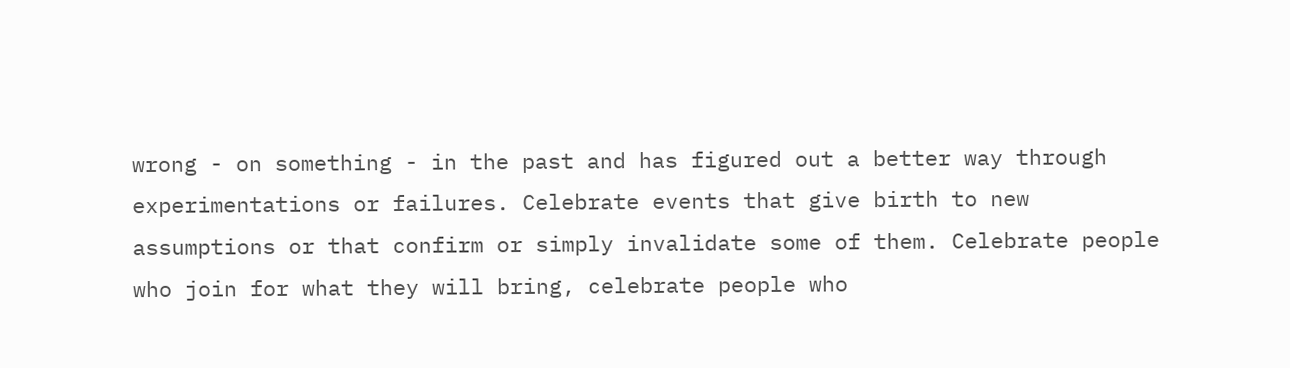wrong - on something - in the past and has figured out a better way through experimentations or failures. Celebrate events that give birth to new assumptions or that confirm or simply invalidate some of them. Celebrate people who join for what they will bring, celebrate people who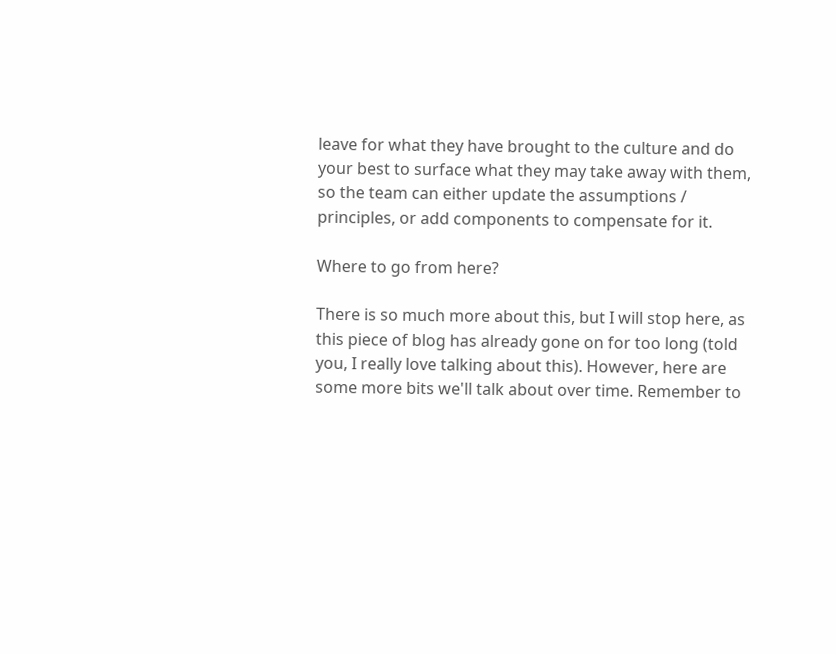leave for what they have brought to the culture and do your best to surface what they may take away with them, so the team can either update the assumptions / principles, or add components to compensate for it.

Where to go from here?

There is so much more about this, but I will stop here, as this piece of blog has already gone on for too long (told you, I really love talking about this). However, here are some more bits we'll talk about over time. Remember to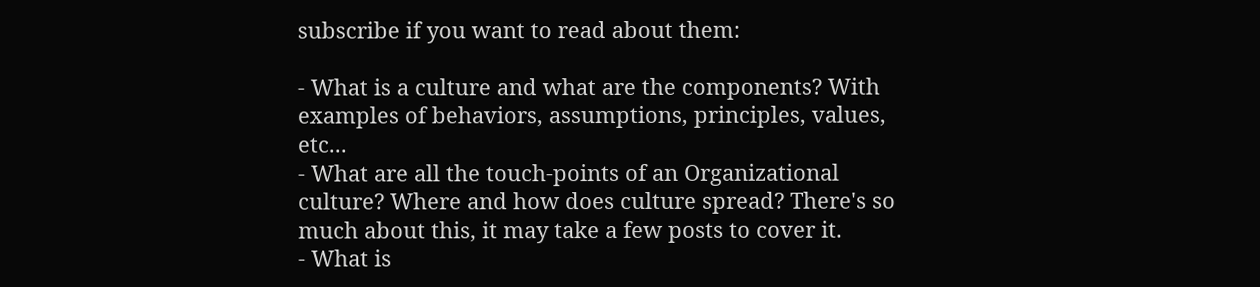subscribe if you want to read about them:

- What is a culture and what are the components? With examples of behaviors, assumptions, principles, values, etc...
- What are all the touch-points of an Organizational culture? Where and how does culture spread? There's so much about this, it may take a few posts to cover it.
- What is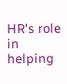HR's role in helping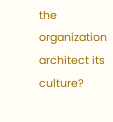the organization architect its culture?